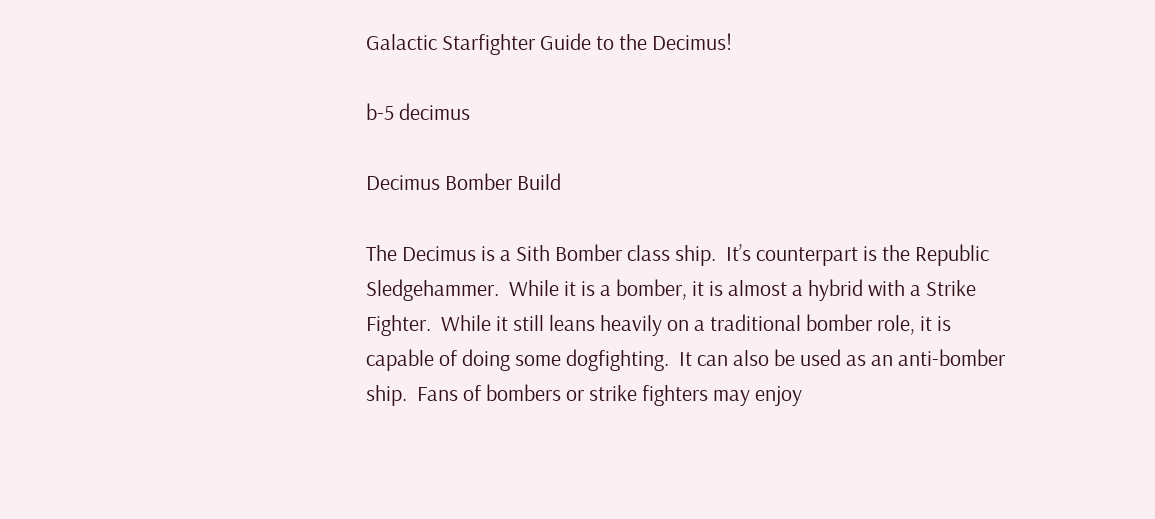Galactic Starfighter Guide to the Decimus!

b-5 decimus

Decimus Bomber Build

The Decimus is a Sith Bomber class ship.  It’s counterpart is the Republic Sledgehammer.  While it is a bomber, it is almost a hybrid with a Strike Fighter.  While it still leans heavily on a traditional bomber role, it is capable of doing some dogfighting.  It can also be used as an anti-bomber ship.  Fans of bombers or strike fighters may enjoy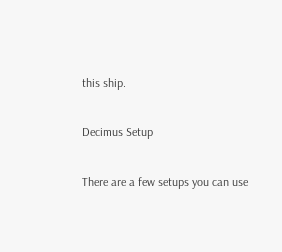this ship.

Decimus Setup

There are a few setups you can use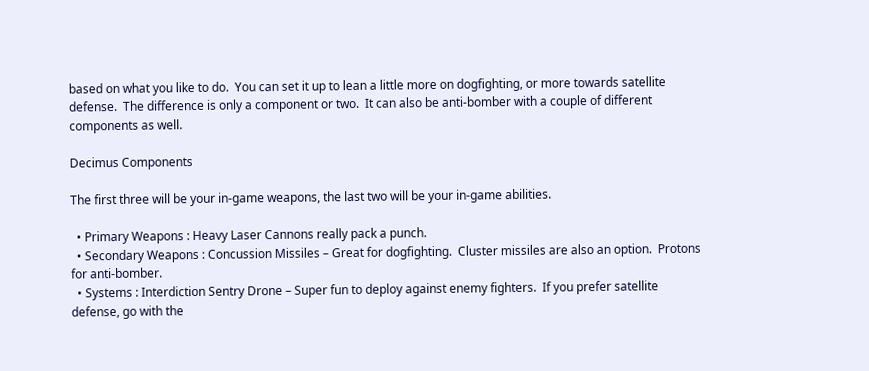based on what you like to do.  You can set it up to lean a little more on dogfighting, or more towards satellite defense.  The difference is only a component or two.  It can also be anti-bomber with a couple of different components as well.

Decimus Components

The first three will be your in-game weapons, the last two will be your in-game abilities.

  • Primary Weapons : Heavy Laser Cannons really pack a punch.
  • Secondary Weapons : Concussion Missiles – Great for dogfighting.  Cluster missiles are also an option.  Protons for anti-bomber.
  • Systems : Interdiction Sentry Drone – Super fun to deploy against enemy fighters.  If you prefer satellite defense, go with the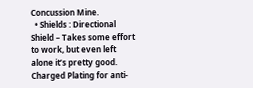Concussion Mine.
  • Shields : Directional Shield – Takes some effort to work, but even left alone it’s pretty good. Charged Plating for anti-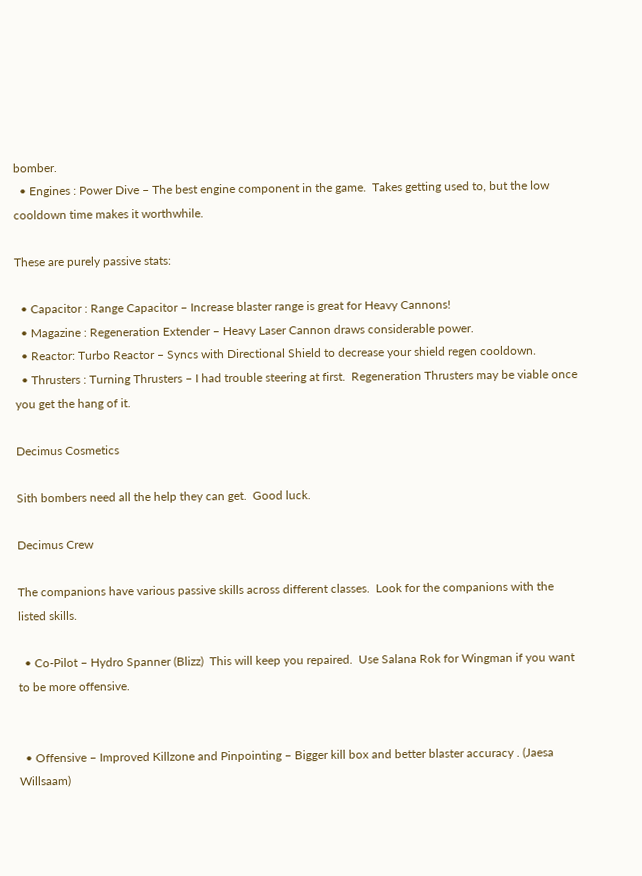bomber.
  • Engines : Power Dive – The best engine component in the game.  Takes getting used to, but the low cooldown time makes it worthwhile.

These are purely passive stats:

  • Capacitor : Range Capacitor – Increase blaster range is great for Heavy Cannons!
  • Magazine : Regeneration Extender – Heavy Laser Cannon draws considerable power.
  • Reactor: Turbo Reactor – Syncs with Directional Shield to decrease your shield regen cooldown.
  • Thrusters : Turning Thrusters – I had trouble steering at first.  Regeneration Thrusters may be viable once you get the hang of it.

Decimus Cosmetics

Sith bombers need all the help they can get.  Good luck.

Decimus Crew

The companions have various passive skills across different classes.  Look for the companions with the listed skills.

  • Co-Pilot – Hydro Spanner (Blizz)  This will keep you repaired.  Use Salana Rok for Wingman if you want to be more offensive.


  • Offensive – Improved Killzone and Pinpointing – Bigger kill box and better blaster accuracy . (Jaesa Willsaam)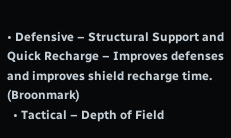• Defensive – Structural Support and Quick Recharge – Improves defenses and improves shield recharge time. (Broonmark)
  • Tactical – Depth of Field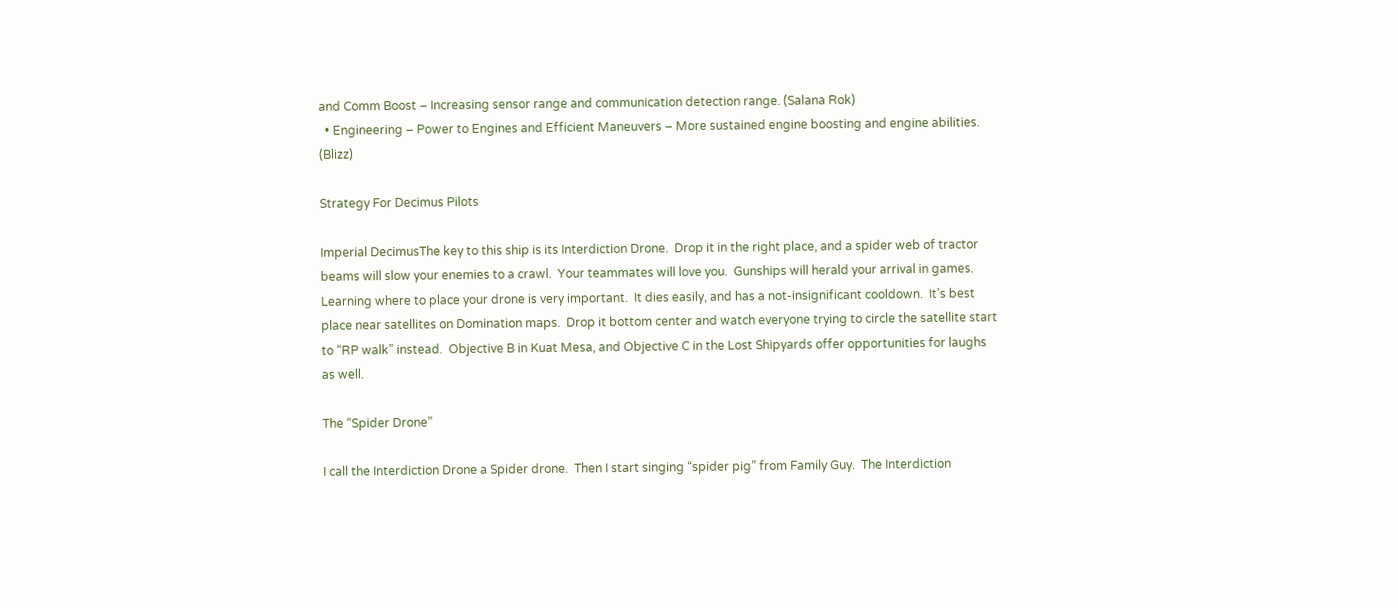and Comm Boost – Increasing sensor range and communication detection range. (Salana Rok)
  • Engineering – Power to Engines and Efficient Maneuvers – More sustained engine boosting and engine abilities. (Blizz)

Strategy For Decimus Pilots

Imperial DecimusThe key to this ship is its Interdiction Drone.  Drop it in the right place, and a spider web of tractor beams will slow your enemies to a crawl.  Your teammates will love you.  Gunships will herald your arrival in games.  Learning where to place your drone is very important.  It dies easily, and has a not-insignificant cooldown.  It’s best place near satellites on Domination maps.  Drop it bottom center and watch everyone trying to circle the satellite start to “RP walk” instead.  Objective B in Kuat Mesa, and Objective C in the Lost Shipyards offer opportunities for laughs as well.

The “Spider Drone”

I call the Interdiction Drone a Spider drone.  Then I start singing “spider pig” from Family Guy.  The Interdiction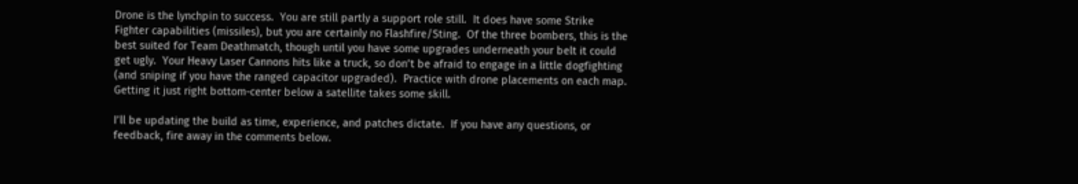Drone is the lynchpin to success.  You are still partly a support role still.  It does have some Strike Fighter capabilities (missiles), but you are certainly no Flashfire/Sting.  Of the three bombers, this is the best suited for Team Deathmatch, though until you have some upgrades underneath your belt it could get ugly.  Your Heavy Laser Cannons hits like a truck, so don’t be afraid to engage in a little dogfighting (and sniping if you have the ranged capacitor upgraded).  Practice with drone placements on each map.  Getting it just right bottom-center below a satellite takes some skill.

I’ll be updating the build as time, experience, and patches dictate.  If you have any questions, or feedback, fire away in the comments below.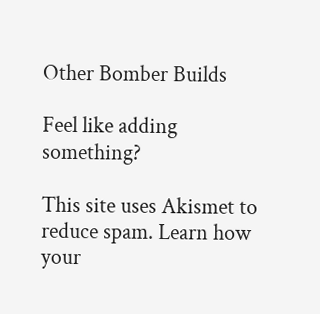Other Bomber Builds

Feel like adding something?

This site uses Akismet to reduce spam. Learn how your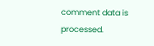comment data is processed.